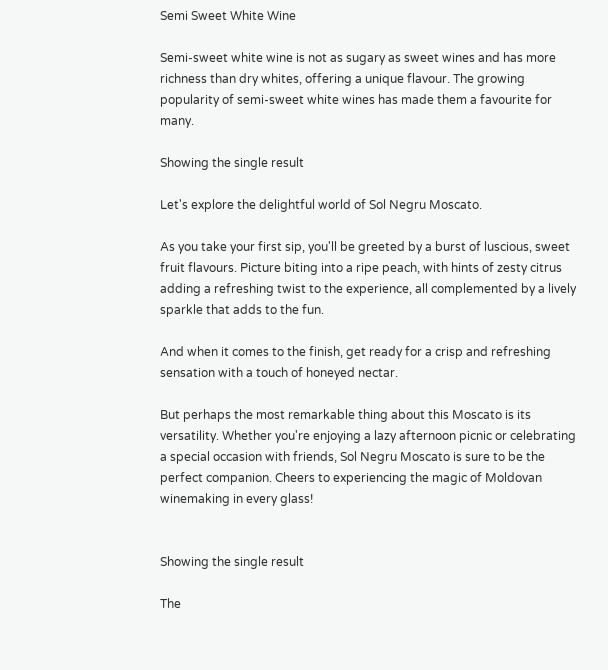Semi Sweet White Wine

Semi-sweet white wine is not as sugary as sweet wines and has more richness than dry whites, offering a unique flavour. The growing popularity of semi-sweet white wines has made them a favourite for many.

Showing the single result

Let's explore the delightful world of Sol Negru Moscato.

As you take your first sip, you'll be greeted by a burst of luscious, sweet fruit flavours. Picture biting into a ripe peach, with hints of zesty citrus adding a refreshing twist to the experience, all complemented by a lively sparkle that adds to the fun.

And when it comes to the finish, get ready for a crisp and refreshing sensation with a touch of honeyed nectar.

But perhaps the most remarkable thing about this Moscato is its versatility. Whether you're enjoying a lazy afternoon picnic or celebrating a special occasion with friends, Sol Negru Moscato is sure to be the perfect companion. Cheers to experiencing the magic of Moldovan winemaking in every glass!


Showing the single result

The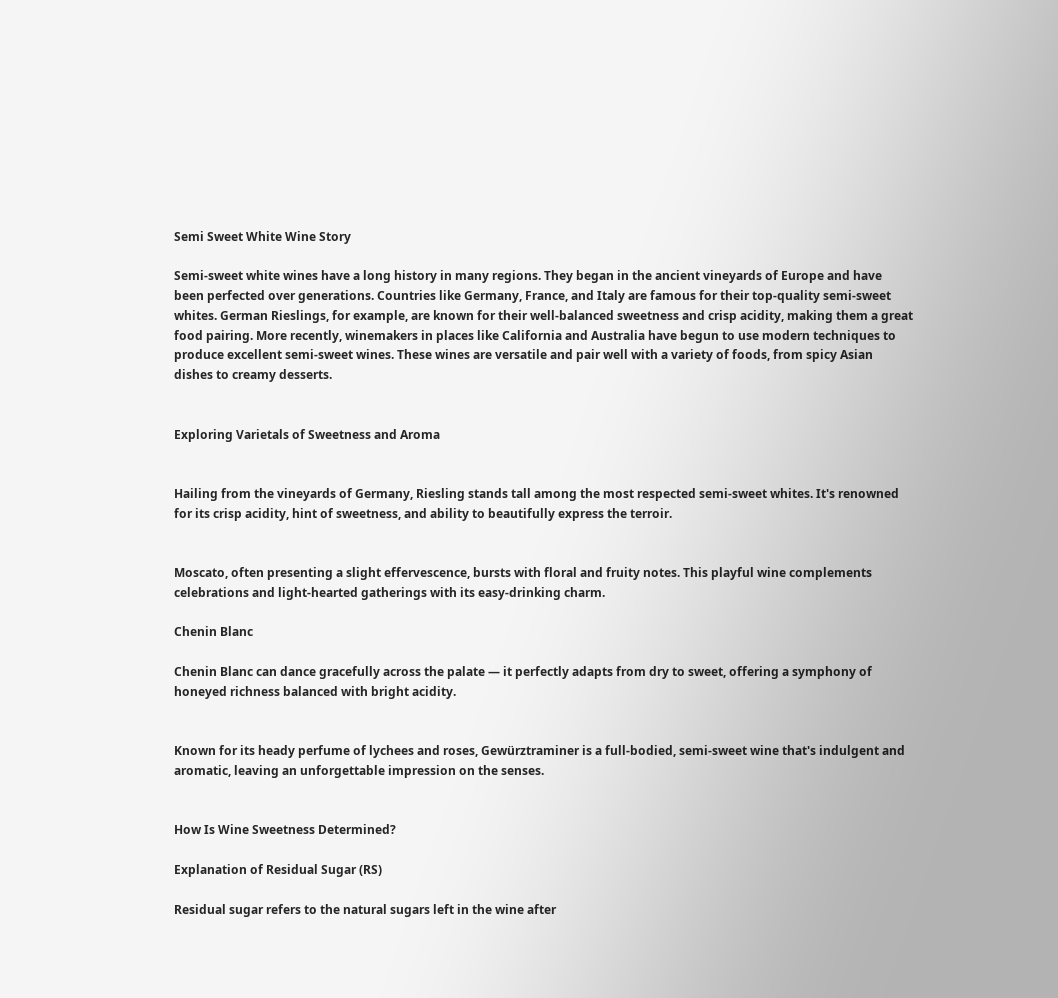Semi Sweet White Wine Story

Semi-sweet white wines have a long history in many regions. They began in the ancient vineyards of Europe and have been perfected over generations. Countries like Germany, France, and Italy are famous for their top-quality semi-sweet whites. German Rieslings, for example, are known for their well-balanced sweetness and crisp acidity, making them a great food pairing. More recently, winemakers in places like California and Australia have begun to use modern techniques to produce excellent semi-sweet wines. These wines are versatile and pair well with a variety of foods, from spicy Asian dishes to creamy desserts.


Exploring Varietals of Sweetness and Aroma


Hailing from the vineyards of Germany, Riesling stands tall among the most respected semi-sweet whites. It's renowned for its crisp acidity, hint of sweetness, and ability to beautifully express the terroir.


Moscato, often presenting a slight effervescence, bursts with floral and fruity notes. This playful wine complements celebrations and light-hearted gatherings with its easy-drinking charm.

Chenin Blanc

Chenin Blanc can dance gracefully across the palate — it perfectly adapts from dry to sweet, offering a symphony of honeyed richness balanced with bright acidity.


Known for its heady perfume of lychees and roses, Gewürztraminer is a full-bodied, semi-sweet wine that's indulgent and aromatic, leaving an unforgettable impression on the senses.


How Is Wine Sweetness Determined?

Explanation of Residual Sugar (RS)

Residual sugar refers to the natural sugars left in the wine after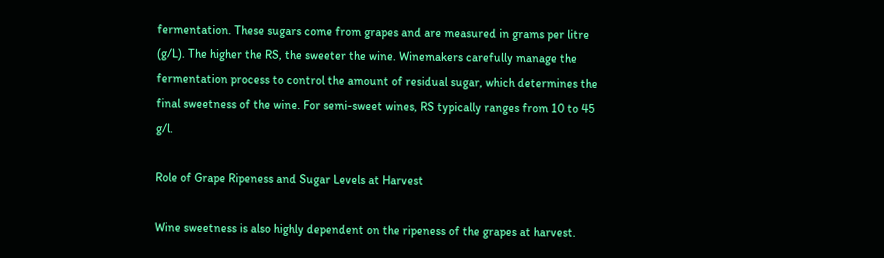fermentation. These sugars come from grapes and are measured in grams per litre (g/L). The higher the RS, the sweeter the wine. Winemakers carefully manage the fermentation process to control the amount of residual sugar, which determines the final sweetness of the wine. For semi-sweet wines, RS typically ranges from 10 to 45 g/l.

Role of Grape Ripeness and Sugar Levels at Harvest

Wine sweetness is also highly dependent on the ripeness of the grapes at harvest.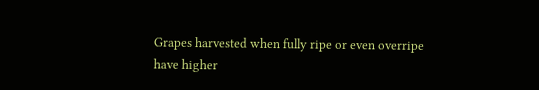Grapes harvested when fully ripe or even overripe have higher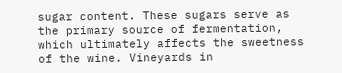sugar content. These sugars serve as the primary source of fermentation, which ultimately affects the sweetness of the wine. Vineyards in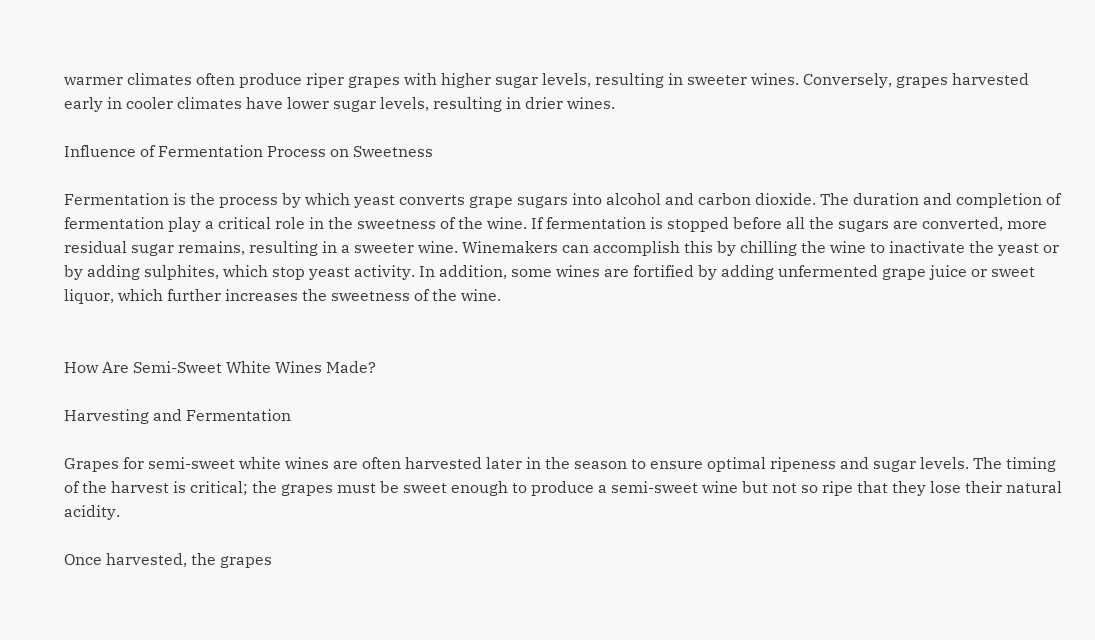warmer climates often produce riper grapes with higher sugar levels, resulting in sweeter wines. Conversely, grapes harvested early in cooler climates have lower sugar levels, resulting in drier wines.

Influence of Fermentation Process on Sweetness

Fermentation is the process by which yeast converts grape sugars into alcohol and carbon dioxide. The duration and completion of fermentation play a critical role in the sweetness of the wine. If fermentation is stopped before all the sugars are converted, more residual sugar remains, resulting in a sweeter wine. Winemakers can accomplish this by chilling the wine to inactivate the yeast or by adding sulphites, which stop yeast activity. In addition, some wines are fortified by adding unfermented grape juice or sweet liquor, which further increases the sweetness of the wine.


How Are Semi-Sweet White Wines Made?

Harvesting and Fermentation

Grapes for semi-sweet white wines are often harvested later in the season to ensure optimal ripeness and sugar levels. The timing of the harvest is critical; the grapes must be sweet enough to produce a semi-sweet wine but not so ripe that they lose their natural acidity.

Once harvested, the grapes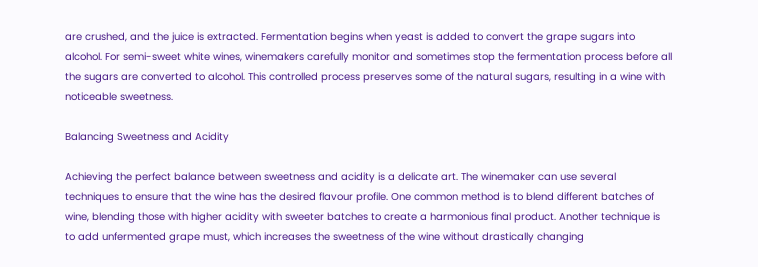are crushed, and the juice is extracted. Fermentation begins when yeast is added to convert the grape sugars into alcohol. For semi-sweet white wines, winemakers carefully monitor and sometimes stop the fermentation process before all the sugars are converted to alcohol. This controlled process preserves some of the natural sugars, resulting in a wine with noticeable sweetness.

Balancing Sweetness and Acidity

Achieving the perfect balance between sweetness and acidity is a delicate art. The winemaker can use several techniques to ensure that the wine has the desired flavour profile. One common method is to blend different batches of wine, blending those with higher acidity with sweeter batches to create a harmonious final product. Another technique is to add unfermented grape must, which increases the sweetness of the wine without drastically changing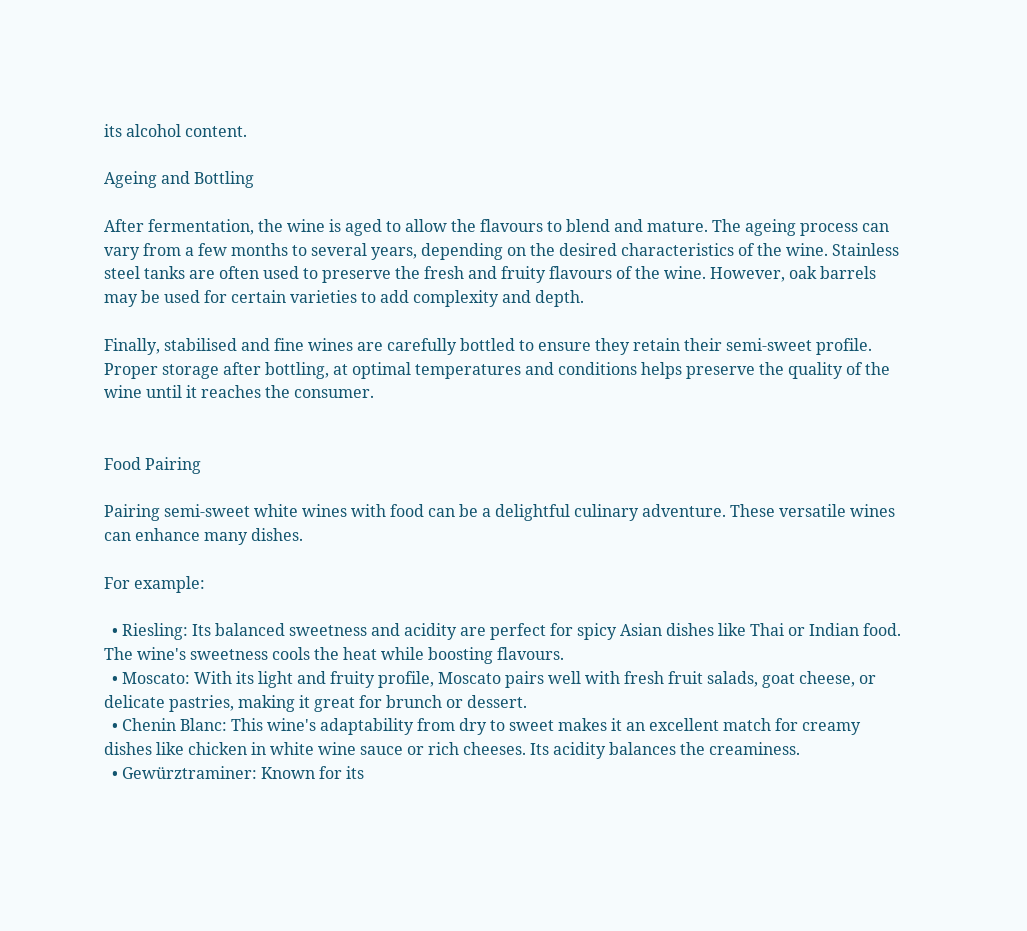its alcohol content.

Ageing and Bottling

After fermentation, the wine is aged to allow the flavours to blend and mature. The ageing process can vary from a few months to several years, depending on the desired characteristics of the wine. Stainless steel tanks are often used to preserve the fresh and fruity flavours of the wine. However, oak barrels may be used for certain varieties to add complexity and depth.

Finally, stabilised and fine wines are carefully bottled to ensure they retain their semi-sweet profile. Proper storage after bottling, at optimal temperatures and conditions helps preserve the quality of the wine until it reaches the consumer.


Food Pairing

Pairing semi-sweet white wines with food can be a delightful culinary adventure. These versatile wines can enhance many dishes.

For example:

  • Riesling: Its balanced sweetness and acidity are perfect for spicy Asian dishes like Thai or Indian food. The wine's sweetness cools the heat while boosting flavours.
  • Moscato: With its light and fruity profile, Moscato pairs well with fresh fruit salads, goat cheese, or delicate pastries, making it great for brunch or dessert.
  • Chenin Blanc: This wine's adaptability from dry to sweet makes it an excellent match for creamy dishes like chicken in white wine sauce or rich cheeses. Its acidity balances the creaminess.
  • Gewürztraminer: Known for its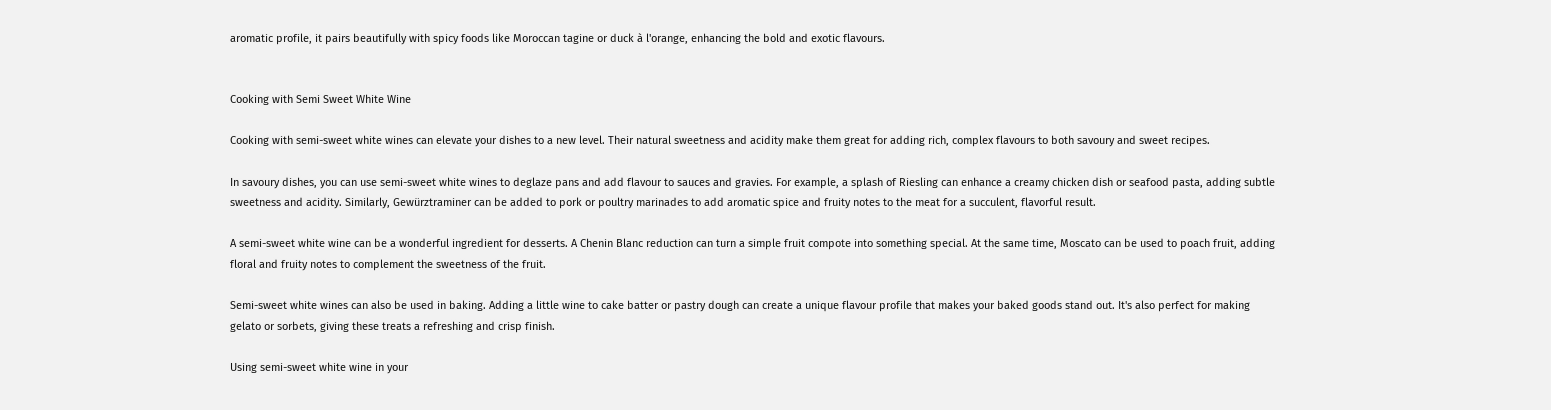aromatic profile, it pairs beautifully with spicy foods like Moroccan tagine or duck à l'orange, enhancing the bold and exotic flavours.


Cooking with Semi Sweet White Wine

Cooking with semi-sweet white wines can elevate your dishes to a new level. Their natural sweetness and acidity make them great for adding rich, complex flavours to both savoury and sweet recipes.

In savoury dishes, you can use semi-sweet white wines to deglaze pans and add flavour to sauces and gravies. For example, a splash of Riesling can enhance a creamy chicken dish or seafood pasta, adding subtle sweetness and acidity. Similarly, Gewürztraminer can be added to pork or poultry marinades to add aromatic spice and fruity notes to the meat for a succulent, flavorful result.

A semi-sweet white wine can be a wonderful ingredient for desserts. A Chenin Blanc reduction can turn a simple fruit compote into something special. At the same time, Moscato can be used to poach fruit, adding floral and fruity notes to complement the sweetness of the fruit.

Semi-sweet white wines can also be used in baking. Adding a little wine to cake batter or pastry dough can create a unique flavour profile that makes your baked goods stand out. It's also perfect for making gelato or sorbets, giving these treats a refreshing and crisp finish.

Using semi-sweet white wine in your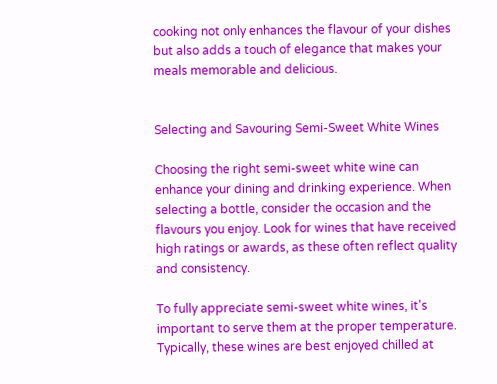cooking not only enhances the flavour of your dishes but also adds a touch of elegance that makes your meals memorable and delicious.


Selecting and Savouring Semi-Sweet White Wines

Choosing the right semi-sweet white wine can enhance your dining and drinking experience. When selecting a bottle, consider the occasion and the flavours you enjoy. Look for wines that have received high ratings or awards, as these often reflect quality and consistency.

To fully appreciate semi-sweet white wines, it's important to serve them at the proper temperature. Typically, these wines are best enjoyed chilled at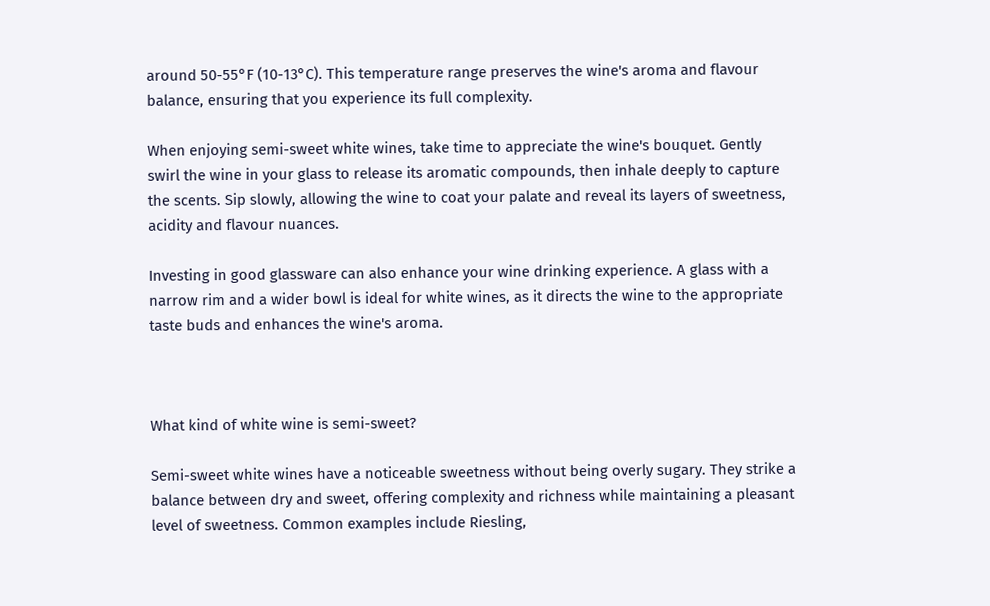around 50-55°F (10-13°C). This temperature range preserves the wine's aroma and flavour balance, ensuring that you experience its full complexity.

When enjoying semi-sweet white wines, take time to appreciate the wine's bouquet. Gently swirl the wine in your glass to release its aromatic compounds, then inhale deeply to capture the scents. Sip slowly, allowing the wine to coat your palate and reveal its layers of sweetness, acidity and flavour nuances.

Investing in good glassware can also enhance your wine drinking experience. A glass with a narrow rim and a wider bowl is ideal for white wines, as it directs the wine to the appropriate taste buds and enhances the wine's aroma.



What kind of white wine is semi-sweet?

Semi-sweet white wines have a noticeable sweetness without being overly sugary. They strike a balance between dry and sweet, offering complexity and richness while maintaining a pleasant level of sweetness. Common examples include Riesling,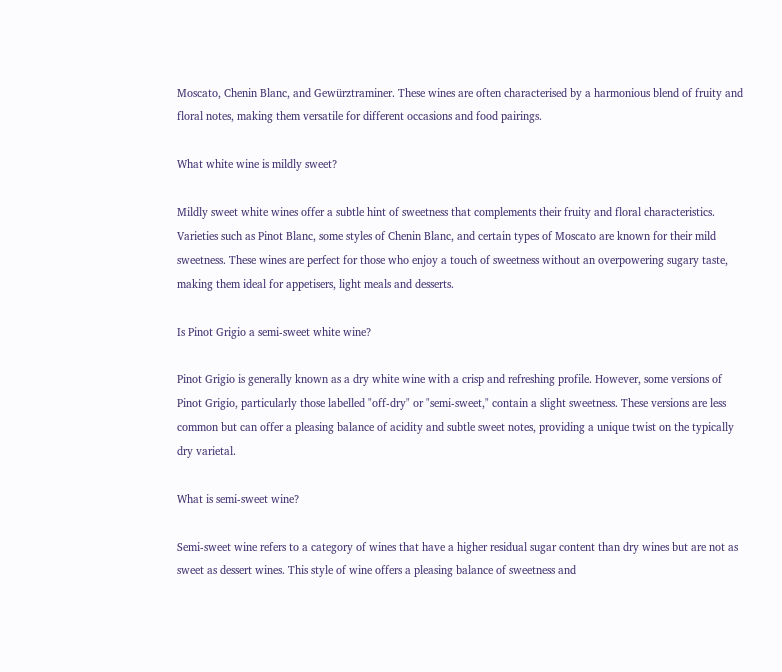Moscato, Chenin Blanc, and Gewürztraminer. These wines are often characterised by a harmonious blend of fruity and floral notes, making them versatile for different occasions and food pairings.

What white wine is mildly sweet?

Mildly sweet white wines offer a subtle hint of sweetness that complements their fruity and floral characteristics. Varieties such as Pinot Blanc, some styles of Chenin Blanc, and certain types of Moscato are known for their mild sweetness. These wines are perfect for those who enjoy a touch of sweetness without an overpowering sugary taste, making them ideal for appetisers, light meals and desserts.

Is Pinot Grigio a semi-sweet white wine?

Pinot Grigio is generally known as a dry white wine with a crisp and refreshing profile. However, some versions of Pinot Grigio, particularly those labelled "off-dry" or "semi-sweet," contain a slight sweetness. These versions are less common but can offer a pleasing balance of acidity and subtle sweet notes, providing a unique twist on the typically dry varietal.

What is semi-sweet wine?

Semi-sweet wine refers to a category of wines that have a higher residual sugar content than dry wines but are not as sweet as dessert wines. This style of wine offers a pleasing balance of sweetness and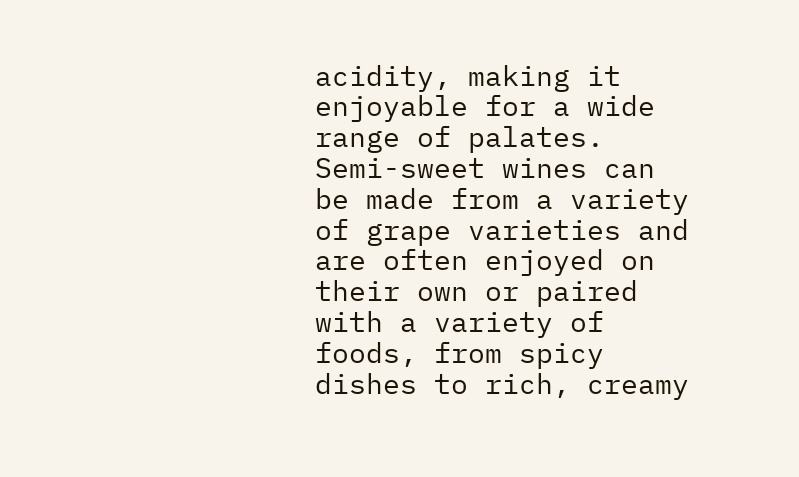acidity, making it enjoyable for a wide range of palates. Semi-sweet wines can be made from a variety of grape varieties and are often enjoyed on their own or paired with a variety of foods, from spicy dishes to rich, creamy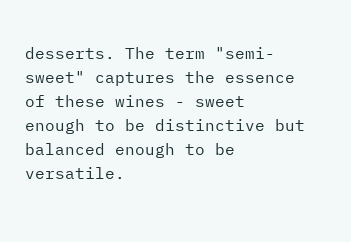desserts. The term "semi-sweet" captures the essence of these wines - sweet enough to be distinctive but balanced enough to be versatile.